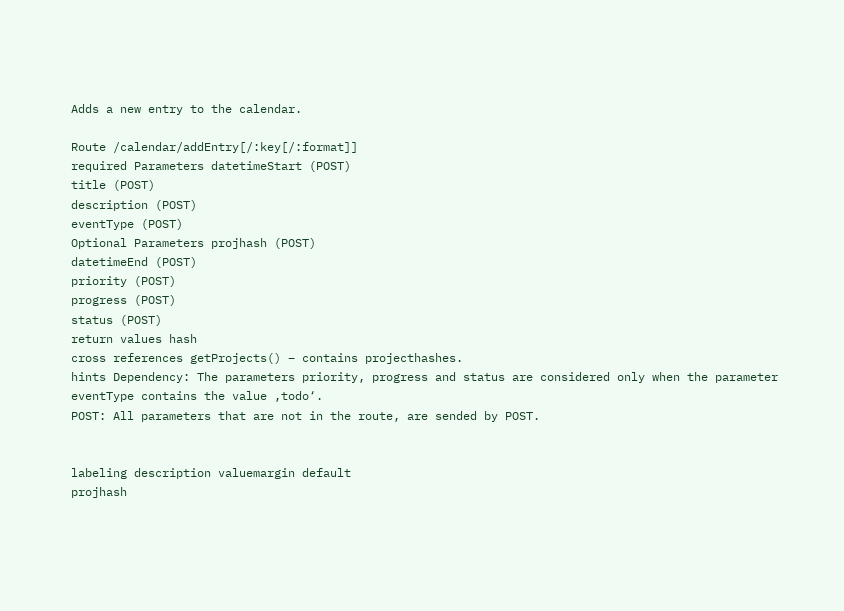Adds a new entry to the calendar.

Route /calendar/addEntry[/:key[/:format]]
required Parameters datetimeStart (POST)
title (POST)
description (POST)
eventType (POST)
Optional Parameters projhash (POST)
datetimeEnd (POST)
priority (POST)
progress (POST)
status (POST)
return values hash
cross references getProjects() – contains projecthashes.
hints Dependency: The parameters priority, progress and status are considered only when the parameter eventType contains the value ‚todo‘.
POST: All parameters that are not in the route, are sended by POST.


labeling description valuemargin default
projhash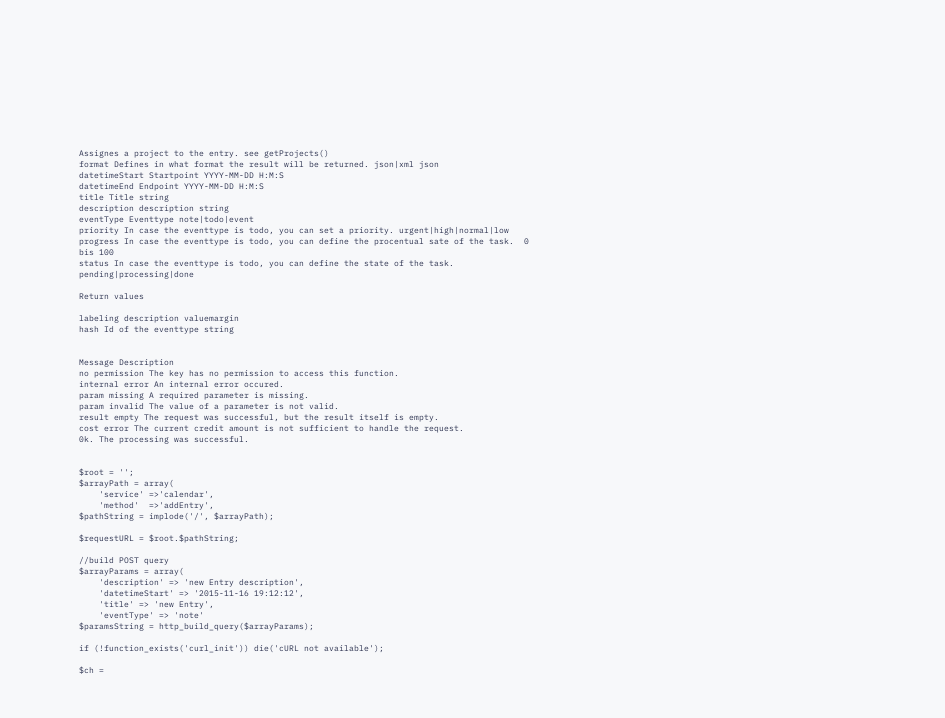Assignes a project to the entry. see getProjects()
format Defines in what format the result will be returned. json|xml json
datetimeStart Startpoint YYYY-MM-DD H:M:S
datetimeEnd Endpoint YYYY-MM-DD H:M:S
title Title string
description description string
eventType Eventtype note|todo|event
priority In case the eventtype is todo, you can set a priority. urgent|high|normal|low
progress In case the eventtype is todo, you can define the procentual sate of the task.  0 bis 100
status In case the eventtype is todo, you can define the state of the task. pending|processing|done

Return values

labeling description valuemargin
hash Id of the eventtype string


Message Description
no permission The key has no permission to access this function.
internal error An internal error occured.
param missing A required parameter is missing.
param invalid The value of a parameter is not valid.
result empty The request was successful, but the result itself is empty.
cost error The current credit amount is not sufficient to handle the request.
0k. The processing was successful.


$root = '';
$arrayPath = array(
    'service' =>'calendar',
    'method'  =>'addEntry',
$pathString = implode('/', $arrayPath);

$requestURL = $root.$pathString;

//build POST query
$arrayParams = array(
    'description' => 'new Entry description',
    'datetimeStart' => '2015-11-16 19:12:12',
    'title' => 'new Entry',
    'eventType' => 'note'
$paramsString = http_build_query($arrayParams);

if (!function_exists('curl_init')) die('cURL not available');

$ch =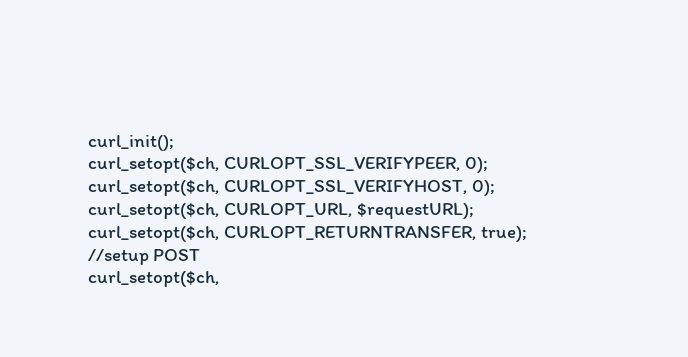curl_init();
curl_setopt($ch, CURLOPT_SSL_VERIFYPEER, 0);
curl_setopt($ch, CURLOPT_SSL_VERIFYHOST, 0);
curl_setopt($ch, CURLOPT_URL, $requestURL);
curl_setopt($ch, CURLOPT_RETURNTRANSFER, true);
//setup POST
curl_setopt($ch,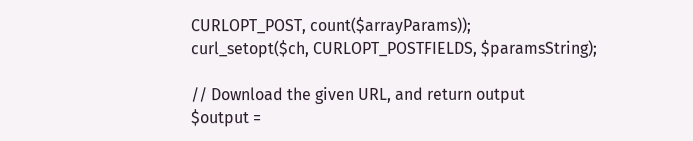CURLOPT_POST, count($arrayParams));
curl_setopt($ch, CURLOPT_POSTFIELDS, $paramsString);

// Download the given URL, and return output
$output =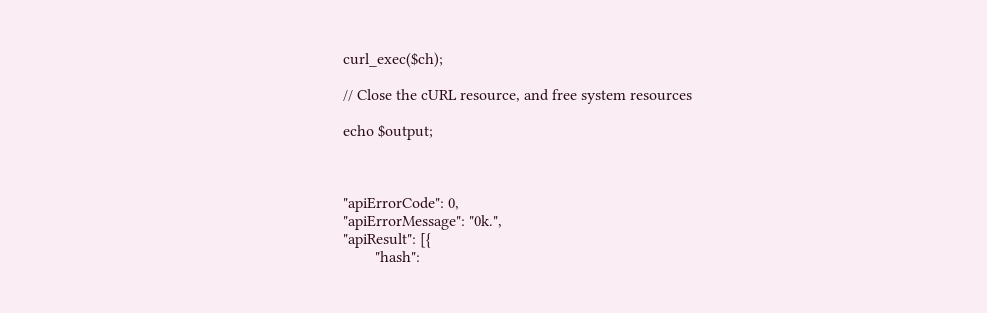curl_exec($ch);

// Close the cURL resource, and free system resources

echo $output;



"apiErrorCode": 0,
"apiErrorMessage": "0k.",
"apiResult": [{
        "hash":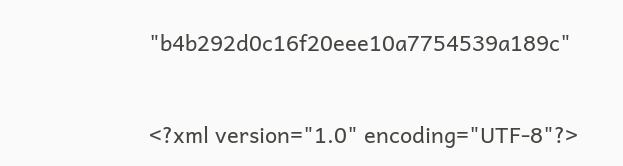"b4b292d0c16f20eee10a7754539a189c"


<?xml version="1.0" encoding="UTF-8"?>